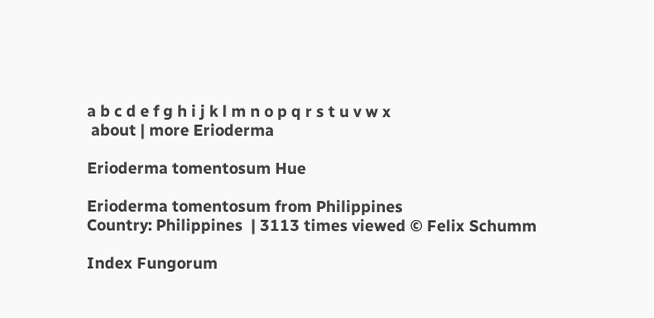a b c d e f g h i j k l m n o p q r s t u v w x
 about | more Erioderma

Erioderma tomentosum Hue

Erioderma tomentosum from Philippines
Country: Philippines  | 3113 times viewed © Felix Schumm

Index Fungorum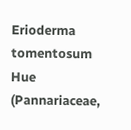Erioderma tomentosum Hue  (Pannariaceae,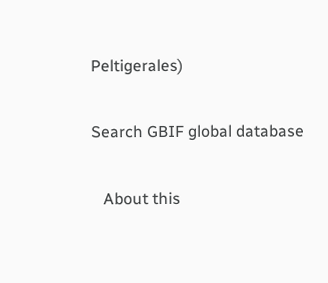Peltigerales)

Search GBIF global database

   About this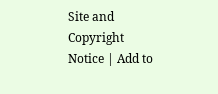Site and Copyright Notice | Add to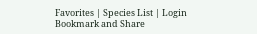Favorites | Species List | Login
Bookmark and Share